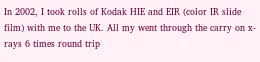In 2002, I took rolls of Kodak HIE and EIR (color IR slide film) with me to the UK. All my went through the carry on x-rays 6 times round trip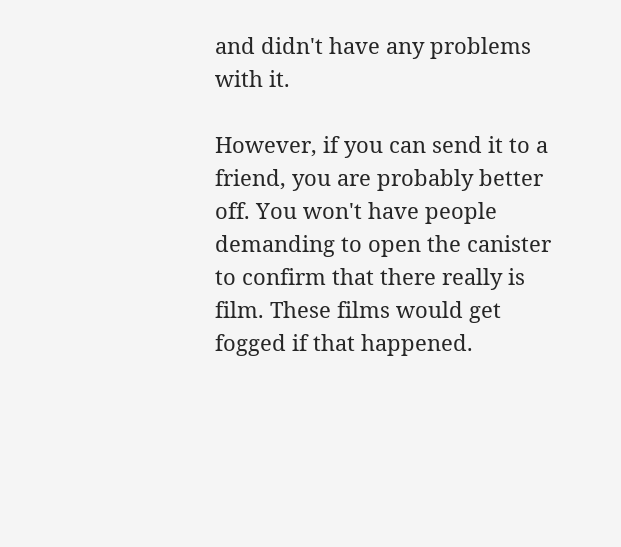and didn't have any problems with it.

However, if you can send it to a friend, you are probably better off. You won't have people demanding to open the canister to confirm that there really is film. These films would get fogged if that happened.